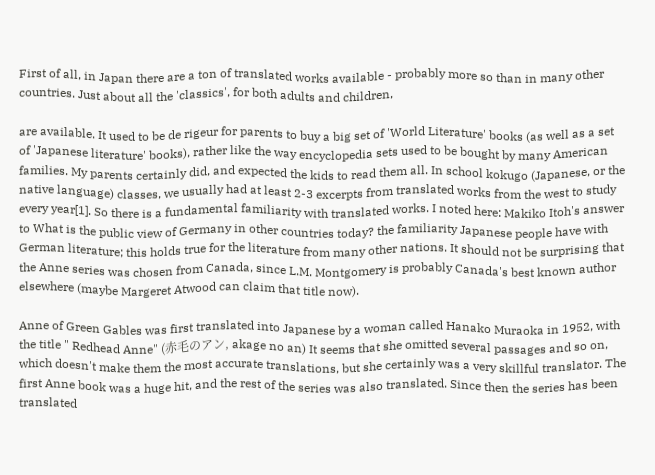First of all, in Japan there are a ton of translated works available - probably more so than in many other countries. Just about all the 'classics', for both adults and children,

are available. It used to be de rigeur for parents to buy a big set of 'World Literature' books (as well as a set of 'Japanese literature' books), rather like the way encyclopedia sets used to be bought by many American families. My parents certainly did, and expected the kids to read them all. In school kokugo (Japanese, or the native language) classes, we usually had at least 2-3 excerpts from translated works from the west to study every year[1]. So there is a fundamental familiarity with translated works. I noted here: Makiko Itoh's answer to What is the public view of Germany in other countries today? the familiarity Japanese people have with German literature; this holds true for the literature from many other nations. It should not be surprising that the Anne series was chosen from Canada, since L.M. Montgomery is probably Canada's best known author elsewhere (maybe Margeret Atwood can claim that title now).

Anne of Green Gables was first translated into Japanese by a woman called Hanako Muraoka in 1952, with the title " Redhead Anne" (赤毛のアン, akage no an) It seems that she omitted several passages and so on, which doesn't make them the most accurate translations, but she certainly was a very skillful translator. The first Anne book was a huge hit, and the rest of the series was also translated. Since then the series has been translated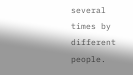several times by different people.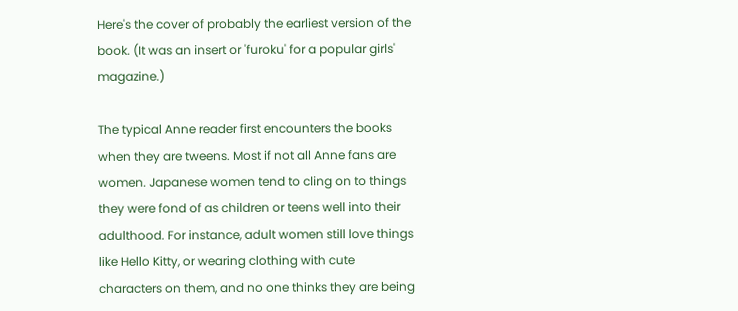Here's the cover of probably the earliest version of the book. (It was an insert or 'furoku' for a popular girls' magazine.)

The typical Anne reader first encounters the books when they are tweens. Most if not all Anne fans are women. Japanese women tend to cling on to things they were fond of as children or teens well into their adulthood. For instance, adult women still love things like Hello Kitty, or wearing clothing with cute characters on them, and no one thinks they are being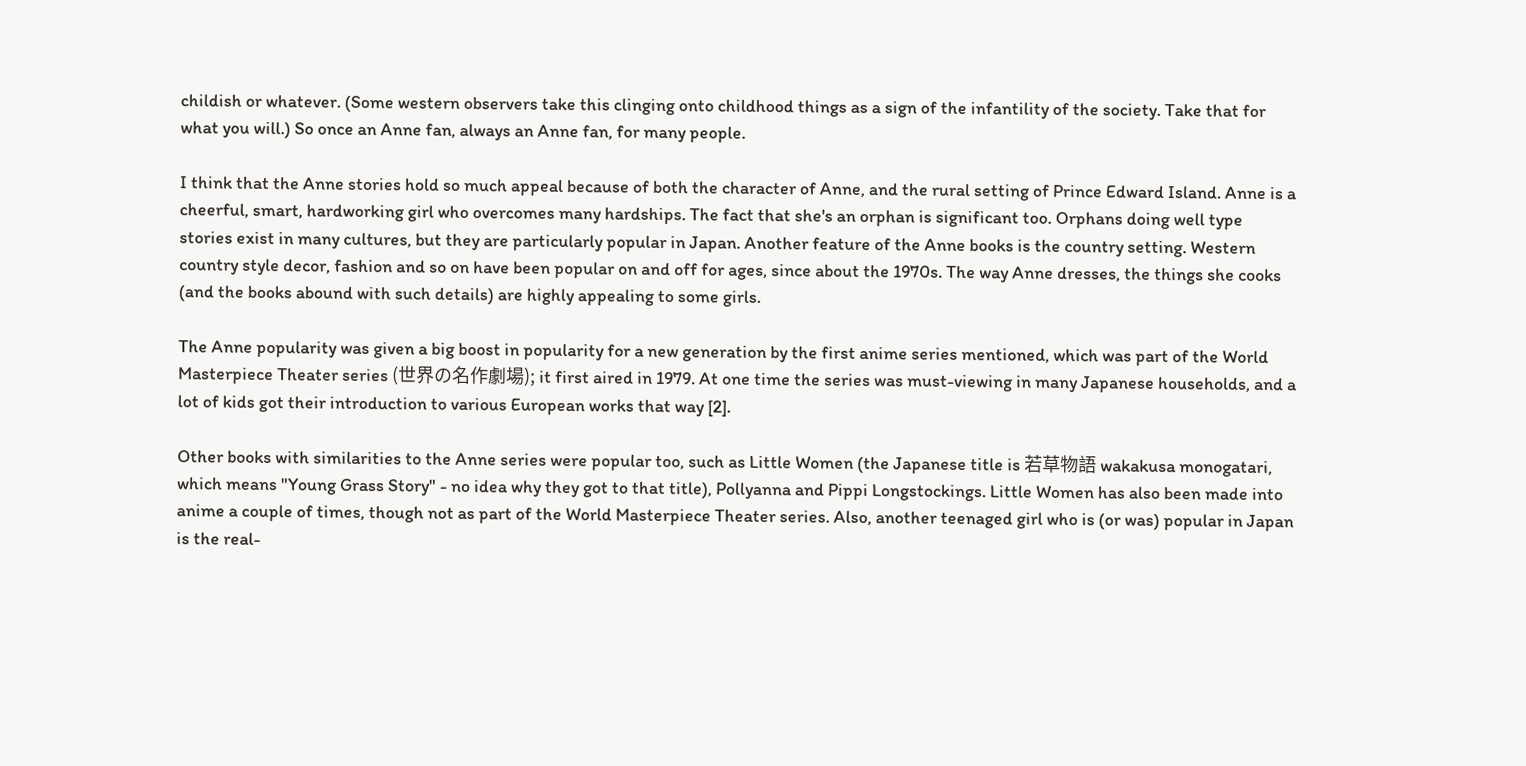childish or whatever. (Some western observers take this clinging onto childhood things as a sign of the infantility of the society. Take that for what you will.) So once an Anne fan, always an Anne fan, for many people.

I think that the Anne stories hold so much appeal because of both the character of Anne, and the rural setting of Prince Edward Island. Anne is a cheerful, smart, hardworking girl who overcomes many hardships. The fact that she's an orphan is significant too. Orphans doing well type stories exist in many cultures, but they are particularly popular in Japan. Another feature of the Anne books is the country setting. Western country style decor, fashion and so on have been popular on and off for ages, since about the 1970s. The way Anne dresses, the things she cooks (and the books abound with such details) are highly appealing to some girls.

The Anne popularity was given a big boost in popularity for a new generation by the first anime series mentioned, which was part of the World Masterpiece Theater series (世界の名作劇場); it first aired in 1979. At one time the series was must-viewing in many Japanese households, and a lot of kids got their introduction to various European works that way [2].

Other books with similarities to the Anne series were popular too, such as Little Women (the Japanese title is 若草物語 wakakusa monogatari, which means "Young Grass Story" - no idea why they got to that title), Pollyanna and Pippi Longstockings. Little Women has also been made into anime a couple of times, though not as part of the World Masterpiece Theater series. Also, another teenaged girl who is (or was) popular in Japan is the real-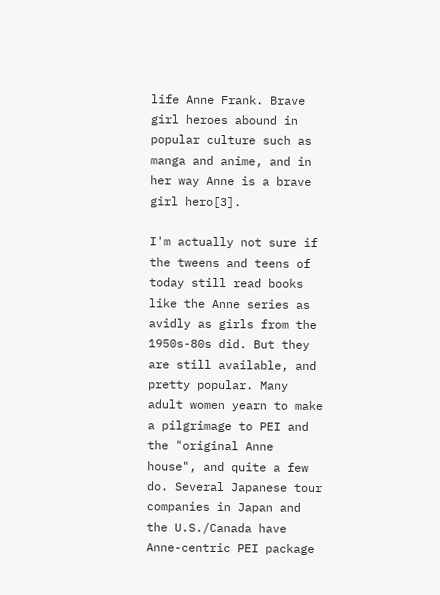life Anne Frank. Brave girl heroes abound in popular culture such as manga and anime, and in her way Anne is a brave girl hero[3].

I'm actually not sure if the tweens and teens of today still read books like the Anne series as avidly as girls from the 1950s-80s did. But they are still available, and pretty popular. Many adult women yearn to make a pilgrimage to PEI and the "original Anne house", and quite a few do. Several Japanese tour companies in Japan and the U.S./Canada have Anne-centric PEI package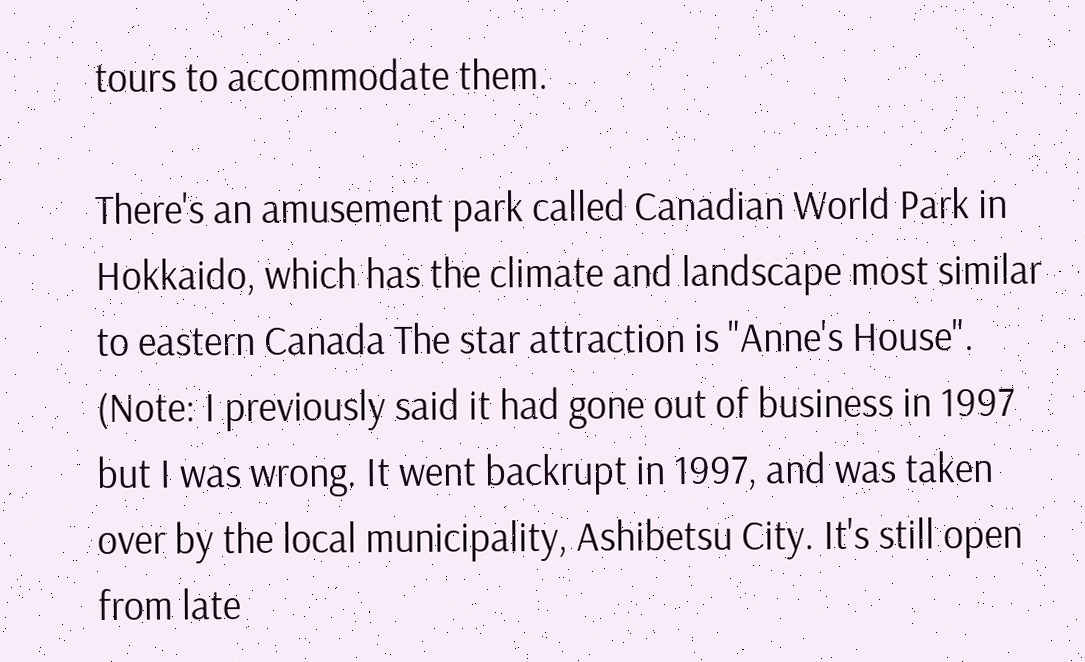tours to accommodate them.

There's an amusement park called Canadian World Park in Hokkaido, which has the climate and landscape most similar to eastern Canada The star attraction is "Anne's House". (Note: I previously said it had gone out of business in 1997 but I was wrong. It went backrupt in 1997, and was taken over by the local municipality, Ashibetsu City. It's still open from late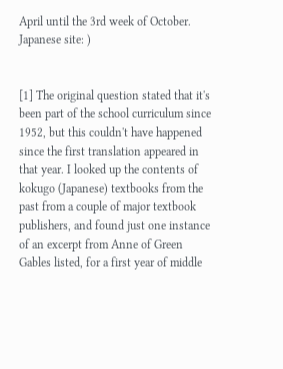April until the 3rd week of October. Japanese site: )


[1] The original question stated that it's been part of the school curriculum since 1952, but this couldn't have happened since the first translation appeared in that year. I looked up the contents of kokugo (Japanese) textbooks from the past from a couple of major textbook publishers, and found just one instance of an excerpt from Anne of Green Gables listed, for a first year of middle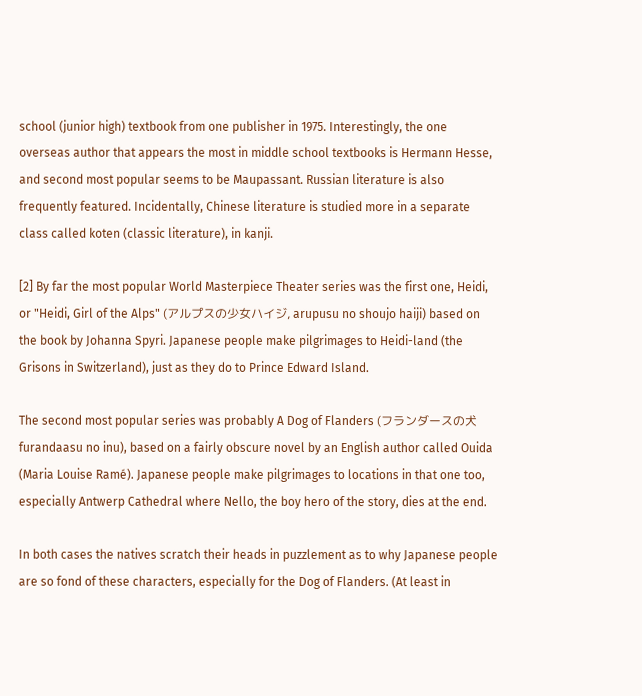school (junior high) textbook from one publisher in 1975. Interestingly, the one overseas author that appears the most in middle school textbooks is Hermann Hesse, and second most popular seems to be Maupassant. Russian literature is also frequently featured. Incidentally, Chinese literature is studied more in a separate class called koten (classic literature), in kanji.

[2] By far the most popular World Masterpiece Theater series was the first one, Heidi, or "Heidi, Girl of the Alps" (アルプスの少女ハイジ, arupusu no shoujo haiji) based on the book by Johanna Spyri. Japanese people make pilgrimages to Heidi-land (the Grisons in Switzerland), just as they do to Prince Edward Island.

The second most popular series was probably A Dog of Flanders (フランダースの犬 furandaasu no inu), based on a fairly obscure novel by an English author called Ouida (Maria Louise Ramé). Japanese people make pilgrimages to locations in that one too, especially Antwerp Cathedral where Nello, the boy hero of the story, dies at the end.

In both cases the natives scratch their heads in puzzlement as to why Japanese people are so fond of these characters, especially for the Dog of Flanders. (At least in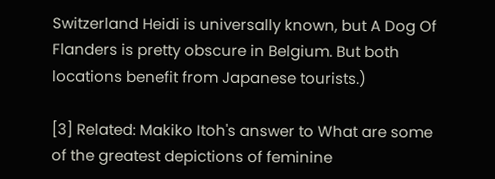Switzerland Heidi is universally known, but A Dog Of Flanders is pretty obscure in Belgium. But both locations benefit from Japanese tourists.)

[3] Related: Makiko Itoh's answer to What are some of the greatest depictions of feminine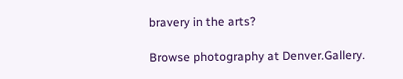bravery in the arts?

Browse photography at Denver.Gallery.